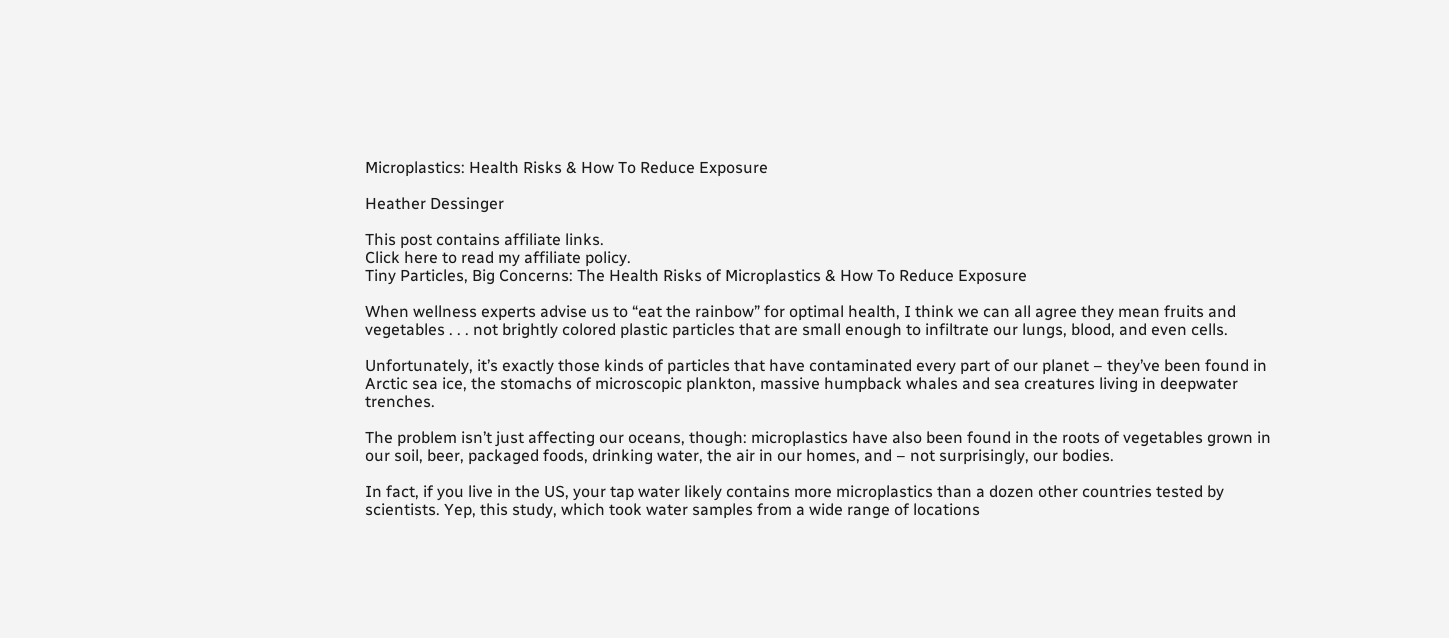Microplastics: Health Risks & How To Reduce Exposure

Heather Dessinger

This post contains affiliate links.
Click here to read my affiliate policy.
Tiny Particles, Big Concerns: The Health Risks of Microplastics & How To Reduce Exposure

When wellness experts advise us to “eat the rainbow” for optimal health, I think we can all agree they mean fruits and vegetables . . . not brightly colored plastic particles that are small enough to infiltrate our lungs, blood, and even cells.

Unfortunately, it’s exactly those kinds of particles that have contaminated every part of our planet – they’ve been found in Arctic sea ice, the stomachs of microscopic plankton, massive humpback whales and sea creatures living in deepwater trenches.

The problem isn’t just affecting our oceans, though: microplastics have also been found in the roots of vegetables grown in our soil, beer, packaged foods, drinking water, the air in our homes, and – not surprisingly, our bodies.

In fact, if you live in the US, your tap water likely contains more microplastics than a dozen other countries tested by scientists. Yep, this study, which took water samples from a wide range of locations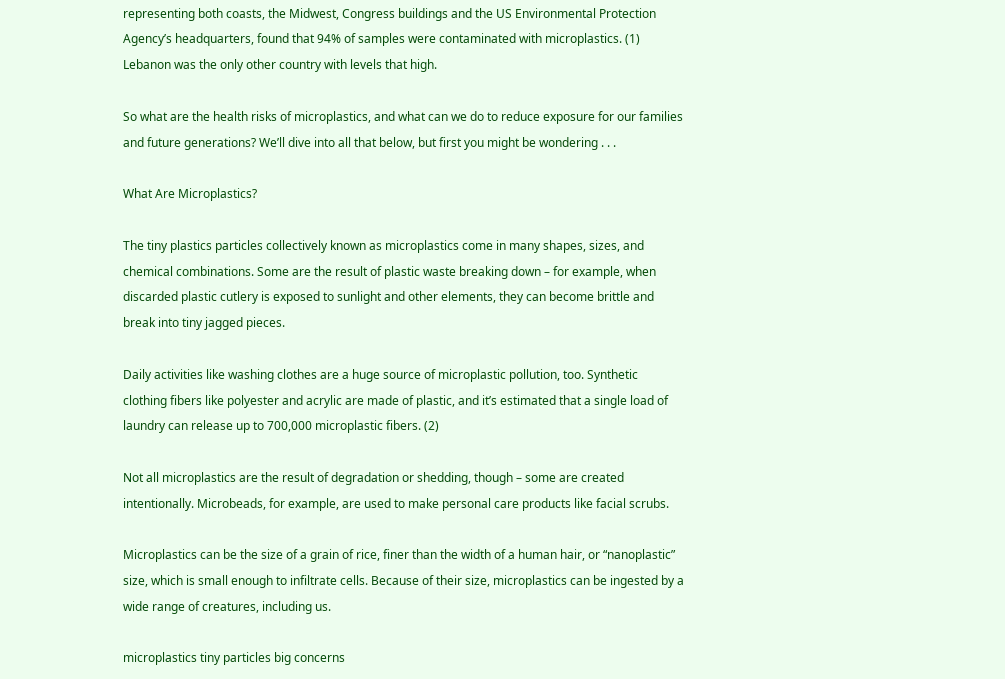representing both coasts, the Midwest, Congress buildings and the US Environmental Protection Agency’s headquarters, found that 94% of samples were contaminated with microplastics. (1) Lebanon was the only other country with levels that high.

So what are the health risks of microplastics, and what can we do to reduce exposure for our families and future generations? We’ll dive into all that below, but first you might be wondering . . .

What Are Microplastics?

The tiny plastics particles collectively known as microplastics come in many shapes, sizes, and chemical combinations. Some are the result of plastic waste breaking down – for example, when discarded plastic cutlery is exposed to sunlight and other elements, they can become brittle and break into tiny jagged pieces.

Daily activities like washing clothes are a huge source of microplastic pollution, too. Synthetic clothing fibers like polyester and acrylic are made of plastic, and it’s estimated that a single load of laundry can release up to 700,000 microplastic fibers. (2)

Not all microplastics are the result of degradation or shedding, though – some are created intentionally. Microbeads, for example, are used to make personal care products like facial scrubs.

Microplastics can be the size of a grain of rice, finer than the width of a human hair, or “nanoplastic” size, which is small enough to infiltrate cells. Because of their size, microplastics can be ingested by a wide range of creatures, including us.

microplastics tiny particles big concerns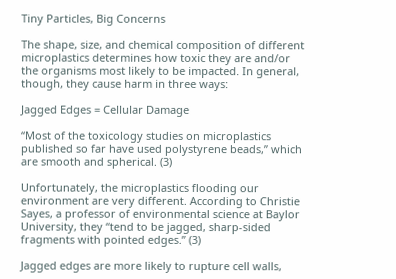Tiny Particles, Big Concerns

The shape, size, and chemical composition of different microplastics determines how toxic they are and/or the organisms most likely to be impacted. In general, though, they cause harm in three ways:

Jagged Edges = Cellular Damage

“Most of the toxicology studies on microplastics published so far have used polystyrene beads,” which are smooth and spherical. (3)

Unfortunately, the microplastics flooding our environment are very different. According to Christie Sayes, a professor of environmental science at Baylor University, they “tend to be jagged, sharp-sided fragments with pointed edges.” (3)

Jagged edges are more likely to rupture cell walls,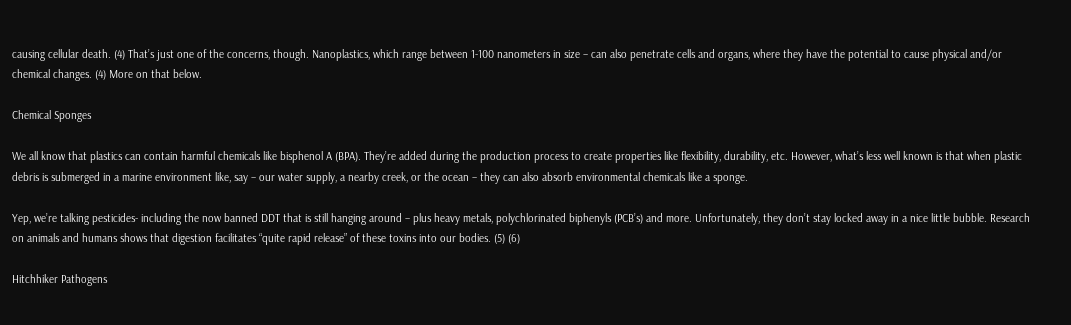causing cellular death. (4) That’s just one of the concerns, though. Nanoplastics, which range between 1-100 nanometers in size – can also penetrate cells and organs, where they have the potential to cause physical and/or chemical changes. (4) More on that below.

Chemical Sponges

We all know that plastics can contain harmful chemicals like bisphenol A (BPA). They’re added during the production process to create properties like flexibility, durability, etc. However, what’s less well known is that when plastic debris is submerged in a marine environment like, say – our water supply, a nearby creek, or the ocean – they can also absorb environmental chemicals like a sponge.

Yep, we’re talking pesticides- including the now banned DDT that is still hanging around – plus heavy metals, polychlorinated biphenyls (PCB’s) and more. Unfortunately, they don’t stay locked away in a nice little bubble. Research on animals and humans shows that digestion facilitates “quite rapid release” of these toxins into our bodies. (5) (6)

Hitchhiker Pathogens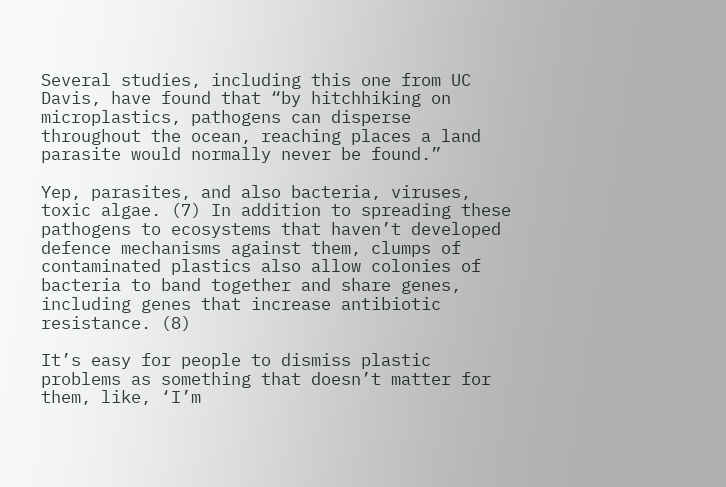Several studies, including this one from UC Davis, have found that “by hitchhiking on microplastics, pathogens can disperse throughout the ocean, reaching places a land parasite would normally never be found.”

Yep, parasites, and also bacteria, viruses, toxic algae. (7) In addition to spreading these pathogens to ecosystems that haven’t developed defence mechanisms against them, clumps of contaminated plastics also allow colonies of bacteria to band together and share genes, including genes that increase antibiotic resistance. (8)

It’s easy for people to dismiss plastic problems as something that doesn’t matter for them, like, ‘I’m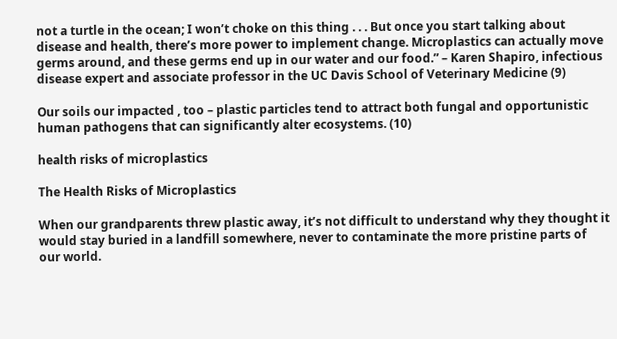not a turtle in the ocean; I won’t choke on this thing . . . But once you start talking about disease and health, there’s more power to implement change. Microplastics can actually move germs around, and these germs end up in our water and our food.” – Karen Shapiro, infectious disease expert and associate professor in the UC Davis School of Veterinary Medicine (9)

Our soils our impacted , too – plastic particles tend to attract both fungal and opportunistic human pathogens that can significantly alter ecosystems. (10)

health risks of microplastics

The Health Risks of Microplastics

When our grandparents threw plastic away, it’s not difficult to understand why they thought it would stay buried in a landfill somewhere, never to contaminate the more pristine parts of our world.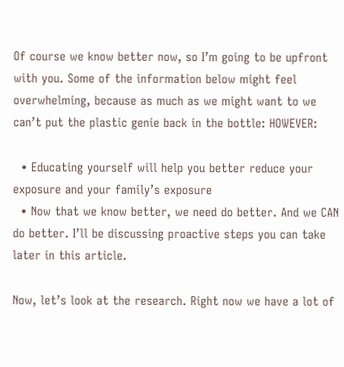Of course we know better now, so I’m going to be upfront with you. Some of the information below might feel overwhelming, because as much as we might want to we can’t put the plastic genie back in the bottle: HOWEVER:

  • Educating yourself will help you better reduce your exposure and your family’s exposure
  • Now that we know better, we need do better. And we CAN do better. I’ll be discussing proactive steps you can take later in this article.

Now, let’s look at the research. Right now we have a lot of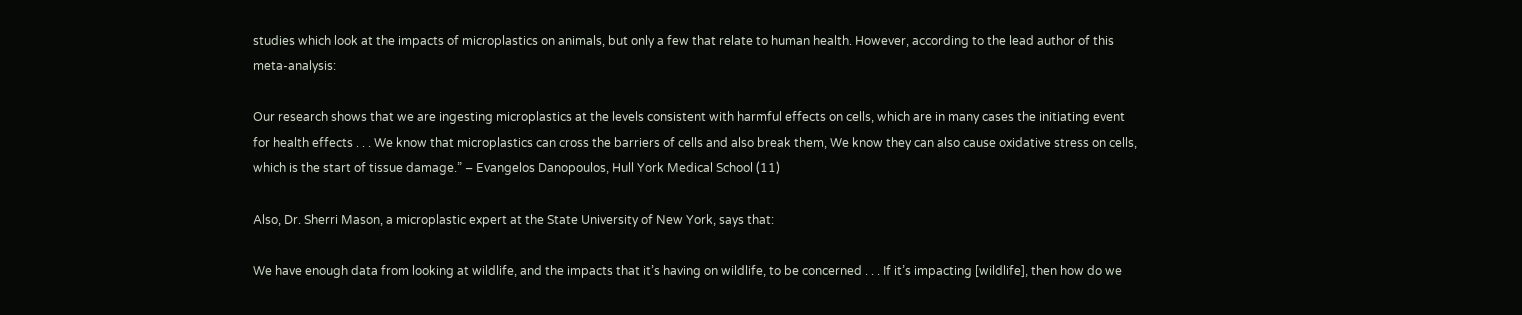studies which look at the impacts of microplastics on animals, but only a few that relate to human health. However, according to the lead author of this meta-analysis:

Our research shows that we are ingesting microplastics at the levels consistent with harmful effects on cells, which are in many cases the initiating event for health effects . . . We know that microplastics can cross the barriers of cells and also break them, We know they can also cause oxidative stress on cells, which is the start of tissue damage.” – Evangelos Danopoulos, Hull York Medical School (11)

Also, Dr. Sherri Mason, a microplastic expert at the State University of New York, says that:

We have enough data from looking at wildlife, and the impacts that it’s having on wildlife, to be concerned . . . If it’s impacting [wildlife], then how do we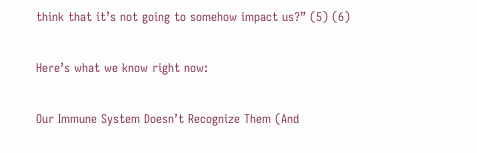think that it’s not going to somehow impact us?” (5) (6)

Here’s what we know right now:

Our Immune System Doesn’t Recognize Them (And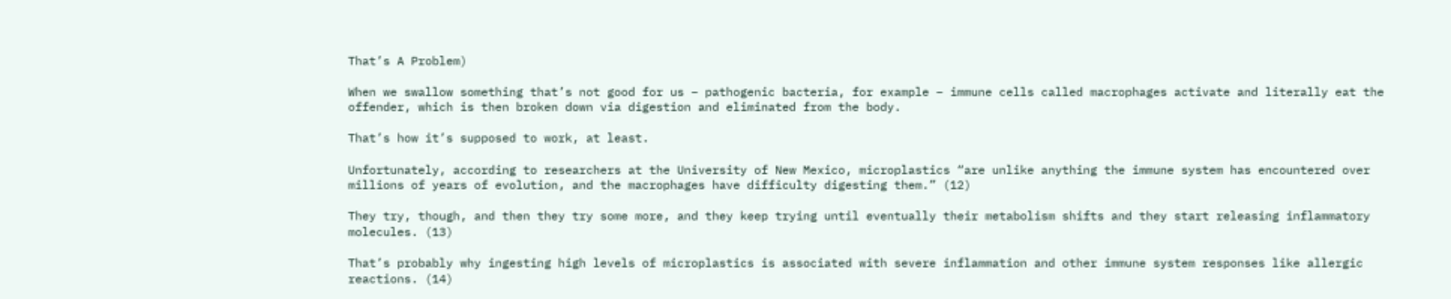That’s A Problem)

When we swallow something that’s not good for us – pathogenic bacteria, for example – immune cells called macrophages activate and literally eat the offender, which is then broken down via digestion and eliminated from the body.

That’s how it’s supposed to work, at least.

Unfortunately, according to researchers at the University of New Mexico, microplastics “are unlike anything the immune system has encountered over millions of years of evolution, and the macrophages have difficulty digesting them.” (12)

They try, though, and then they try some more, and they keep trying until eventually their metabolism shifts and they start releasing inflammatory molecules. (13)

That’s probably why ingesting high levels of microplastics is associated with severe inflammation and other immune system responses like allergic reactions. (14)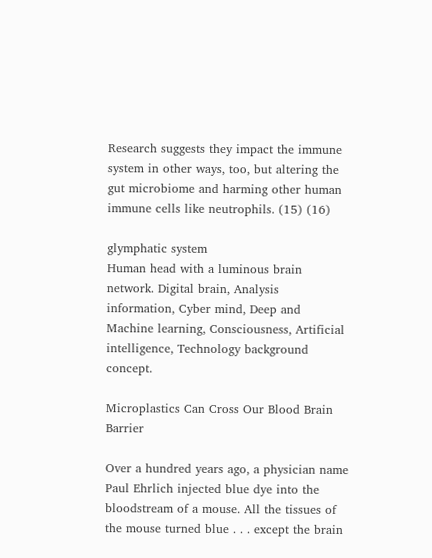Research suggests they impact the immune system in other ways, too, but altering the gut microbiome and harming other human immune cells like neutrophils. (15) (16)

glymphatic system
Human head with a luminous brain network. Digital brain, Analysis information, Cyber mind, Deep and Machine learning, Consciousness, Artificial intelligence, Technology background concept.

Microplastics Can Cross Our Blood Brain Barrier

Over a hundred years ago, a physician name Paul Ehrlich injected blue dye into the bloodstream of a mouse. All the tissues of the mouse turned blue . . . except the brain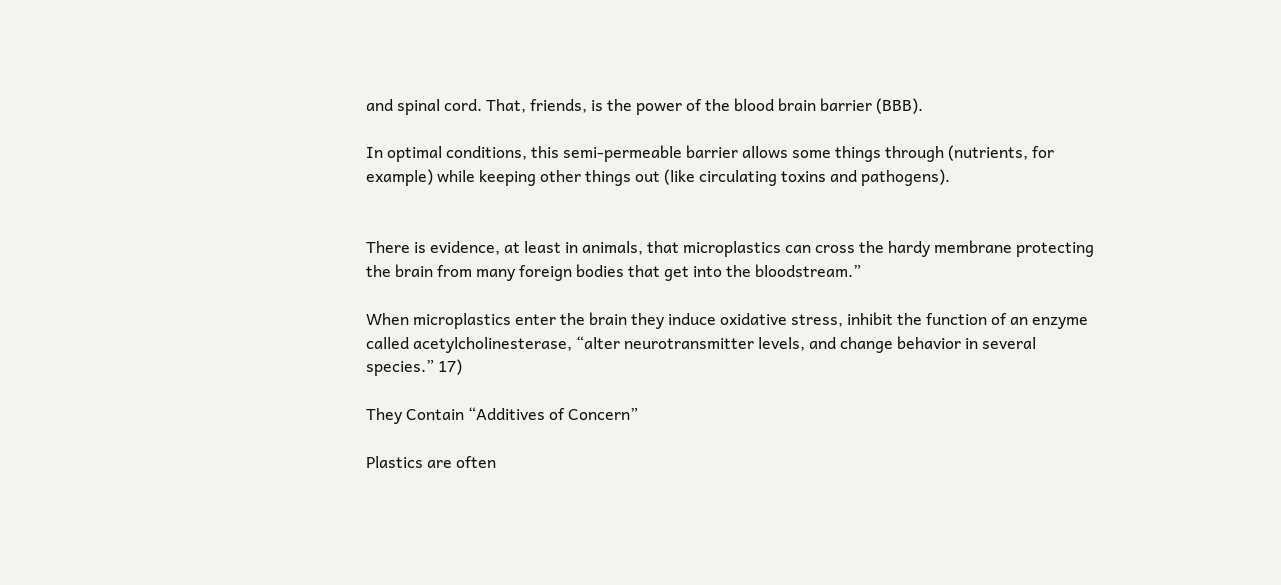and spinal cord. That, friends, is the power of the blood brain barrier (BBB).

In optimal conditions, this semi-permeable barrier allows some things through (nutrients, for example) while keeping other things out (like circulating toxins and pathogens).


There is evidence, at least in animals, that microplastics can cross the hardy membrane protecting the brain from many foreign bodies that get into the bloodstream.”

When microplastics enter the brain they induce oxidative stress, inhibit the function of an enzyme called acetylcholinesterase, “alter neurotransmitter levels, and change behavior in several species.” 17)

They Contain “Additives of Concern”

Plastics are often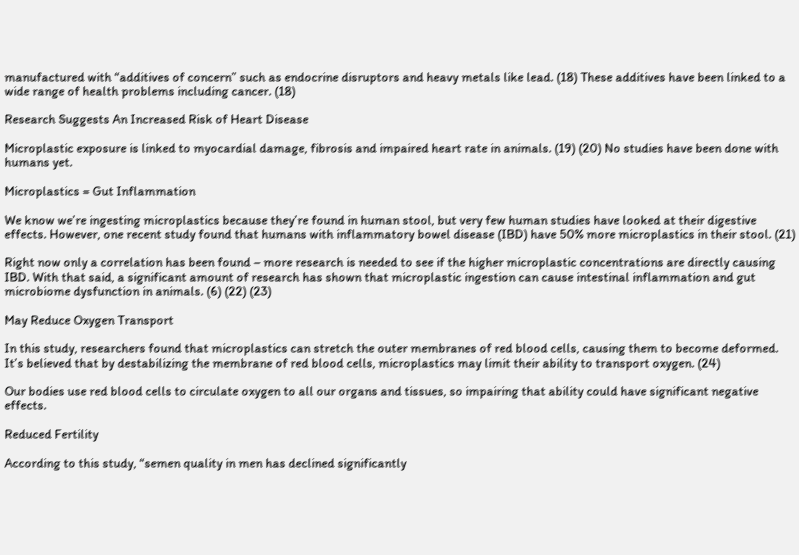manufactured with “additives of concern” such as endocrine disruptors and heavy metals like lead. (18) These additives have been linked to a wide range of health problems including cancer. (18)

Research Suggests An Increased Risk of Heart Disease

Microplastic exposure is linked to myocardial damage, fibrosis and impaired heart rate in animals. (19) (20) No studies have been done with humans yet.

Microplastics = Gut Inflammation

We know we’re ingesting microplastics because they’re found in human stool, but very few human studies have looked at their digestive effects. However, one recent study found that humans with inflammatory bowel disease (IBD) have 50% more microplastics in their stool. (21)

Right now only a correlation has been found – more research is needed to see if the higher microplastic concentrations are directly causing IBD. With that said, a significant amount of research has shown that microplastic ingestion can cause intestinal inflammation and gut microbiome dysfunction in animals. (6) (22) (23)

May Reduce Oxygen Transport

In this study, researchers found that microplastics can stretch the outer membranes of red blood cells, causing them to become deformed. It’s believed that by destabilizing the membrane of red blood cells, microplastics may limit their ability to transport oxygen. (24)

Our bodies use red blood cells to circulate oxygen to all our organs and tissues, so impairing that ability could have significant negative effects.

Reduced Fertility

According to this study, “semen quality in men has declined significantly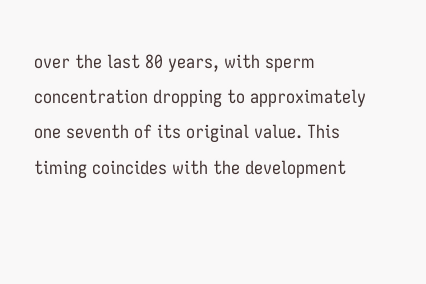over the last 80 years, with sperm concentration dropping to approximately one seventh of its original value. This timing coincides with the development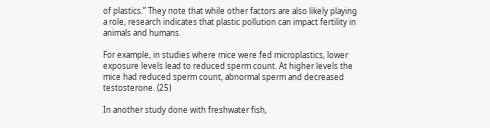of plastics.” They note that while other factors are also likely playing a role, research indicates that plastic pollution can impact fertility in animals and humans.

For example, in studies where mice were fed microplastics, lower exposure levels lead to reduced sperm count. At higher levels the mice had reduced sperm count, abnormal sperm and decreased testosterone. (25)

In another study done with freshwater fish,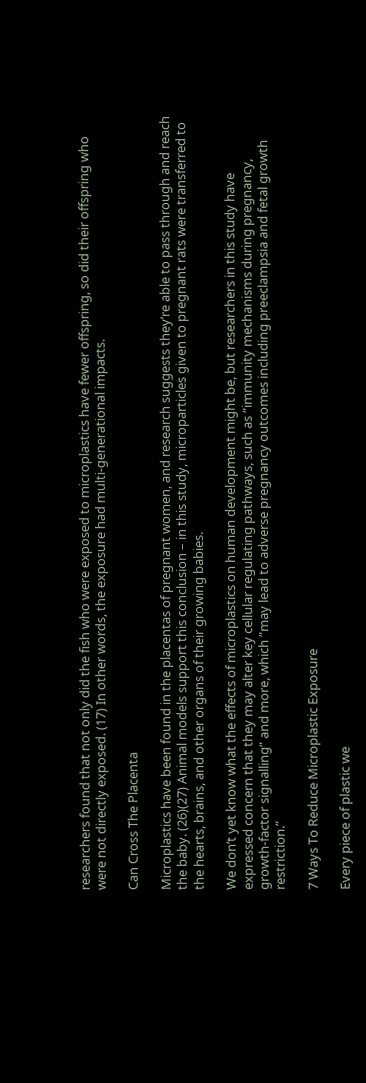researchers found that not only did the fish who were exposed to microplastics have fewer offspring, so did their offspring who were not directly exposed. (17) In other words, the exposure had multi-generational impacts.

Can Cross The Placenta

Microplastics have been found in the placentas of pregnant women, and research suggests they’re able to pass through and reach the baby. (26)(27) Animal models support this conclusion – in this study, microparticles given to pregnant rats were transferred to the hearts, brains, and other organs of their growing babies.

We don’t yet know what the effects of microplastics on human development might be, but researchers in this study have expressed concern that they may alter key cellular regulating pathways, such as “immunity mechanisms during pregnancy, growth-factor signalling” and more, which ”may lead to adverse pregnancy outcomes including preeclampsia and fetal growth restriction.”

7 Ways To Reduce Microplastic Exposure

Every piece of plastic we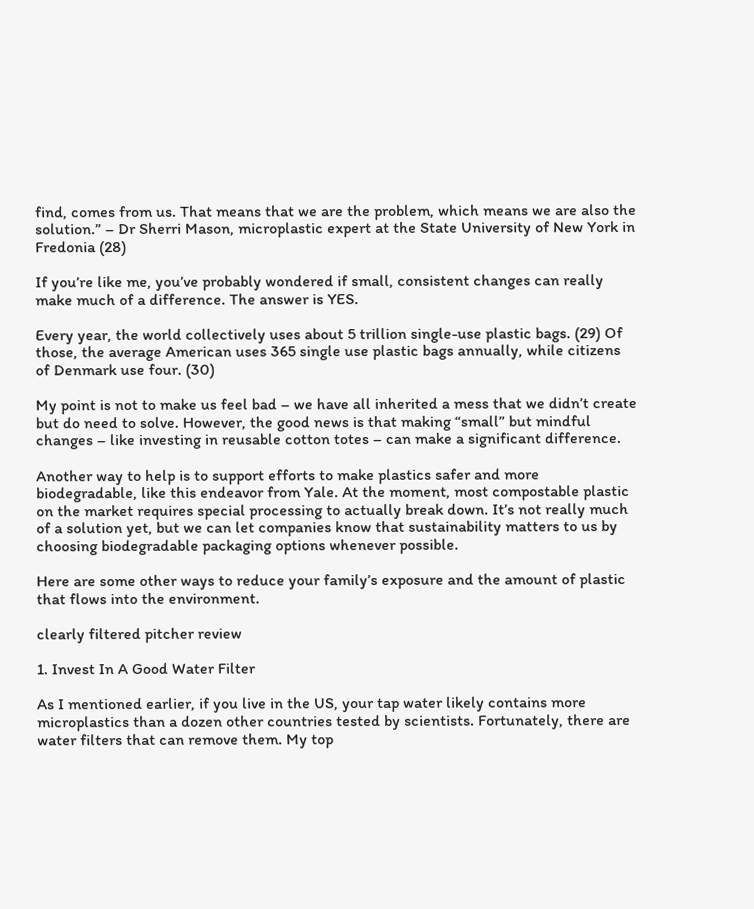find, comes from us. That means that we are the problem, which means we are also the solution.” – Dr Sherri Mason, microplastic expert at the State University of New York in Fredonia (28)

If you’re like me, you’ve probably wondered if small, consistent changes can really make much of a difference. The answer is YES.

Every year, the world collectively uses about 5 trillion single-use plastic bags. (29) Of those, the average American uses 365 single use plastic bags annually, while citizens of Denmark use four. (30)

My point is not to make us feel bad – we have all inherited a mess that we didn’t create but do need to solve. However, the good news is that making “small” but mindful changes – like investing in reusable cotton totes – can make a significant difference.

Another way to help is to support efforts to make plastics safer and more biodegradable, like this endeavor from Yale. At the moment, most compostable plastic on the market requires special processing to actually break down. It’s not really much of a solution yet, but we can let companies know that sustainability matters to us by choosing biodegradable packaging options whenever possible.

Here are some other ways to reduce your family’s exposure and the amount of plastic that flows into the environment.

clearly filtered pitcher review

1. Invest In A Good Water Filter

As I mentioned earlier, if you live in the US, your tap water likely contains more microplastics than a dozen other countries tested by scientists. Fortunately, there are water filters that can remove them. My top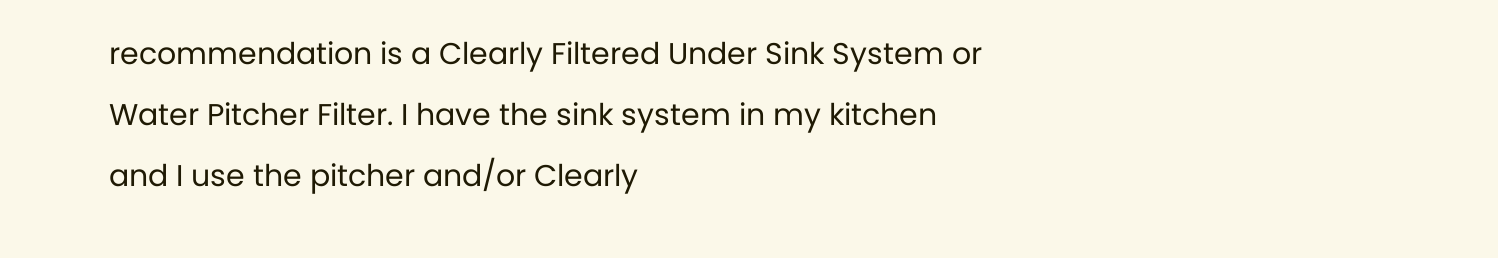recommendation is a Clearly Filtered Under Sink System or Water Pitcher Filter. I have the sink system in my kitchen and I use the pitcher and/or Clearly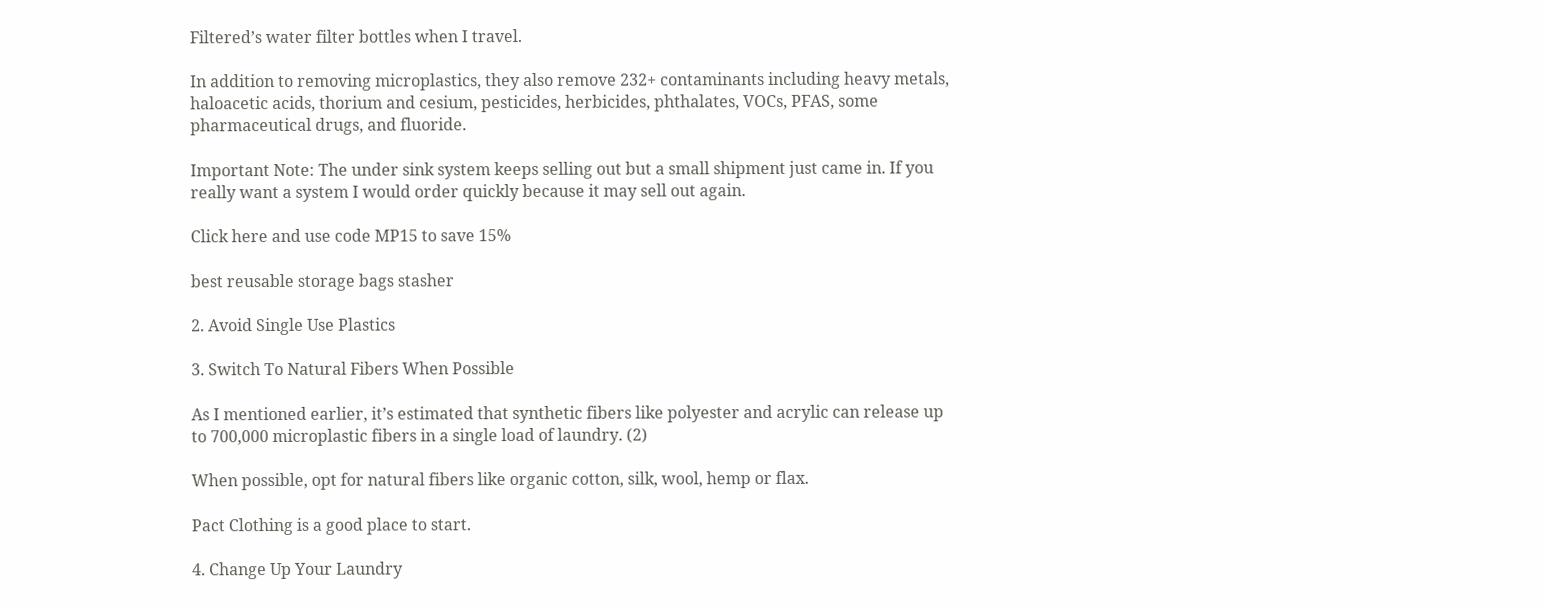Filtered’s water filter bottles when I travel.

In addition to removing microplastics, they also remove 232+ contaminants including heavy metals, haloacetic acids, thorium and cesium, pesticides, herbicides, phthalates, VOCs, PFAS, some pharmaceutical drugs, and fluoride.

Important Note: The under sink system keeps selling out but a small shipment just came in. If you really want a system I would order quickly because it may sell out again.

Click here and use code MP15 to save 15%

best reusable storage bags stasher

2. Avoid Single Use Plastics

3. Switch To Natural Fibers When Possible

As I mentioned earlier, it’s estimated that synthetic fibers like polyester and acrylic can release up to 700,000 microplastic fibers in a single load of laundry. (2)

When possible, opt for natural fibers like organic cotton, silk, wool, hemp or flax.

Pact Clothing is a good place to start.

4. Change Up Your Laundry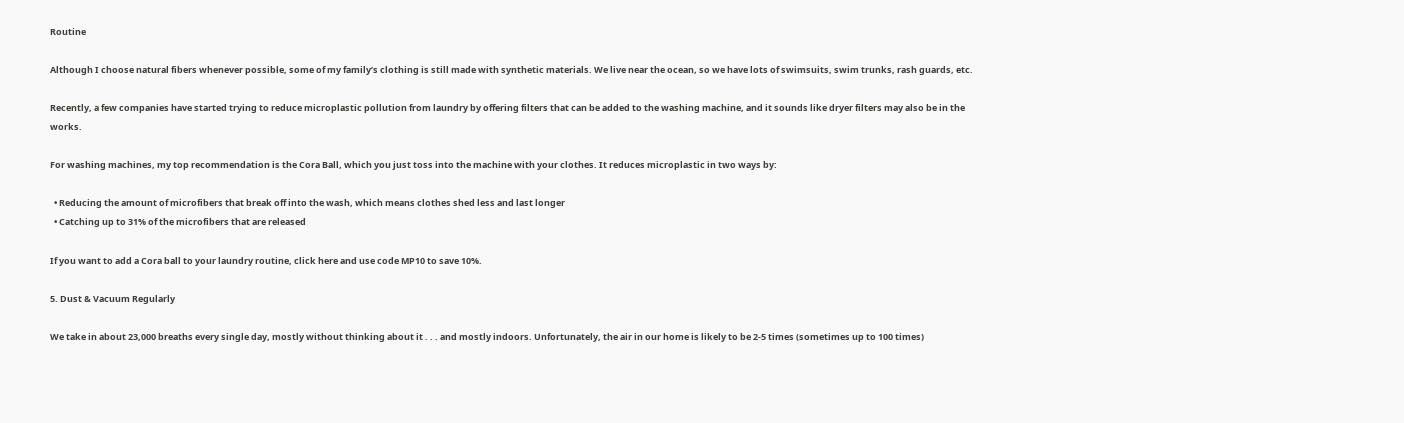Routine

Although I choose natural fibers whenever possible, some of my family’s clothing is still made with synthetic materials. We live near the ocean, so we have lots of swimsuits, swim trunks, rash guards, etc.

Recently, a few companies have started trying to reduce microplastic pollution from laundry by offering filters that can be added to the washing machine, and it sounds like dryer filters may also be in the works.

For washing machines, my top recommendation is the Cora Ball, which you just toss into the machine with your clothes. It reduces microplastic in two ways by:

  • Reducing the amount of microfibers that break off into the wash, which means clothes shed less and last longer
  • Catching up to 31% of the microfibers that are released

If you want to add a Cora ball to your laundry routine, click here and use code MP10 to save 10%.

5. Dust & Vacuum Regularly

We take in about 23,000 breaths every single day, mostly without thinking about it . . . and mostly indoors. Unfortunately, the air in our home is likely to be 2-5 times (sometimes up to 100 times)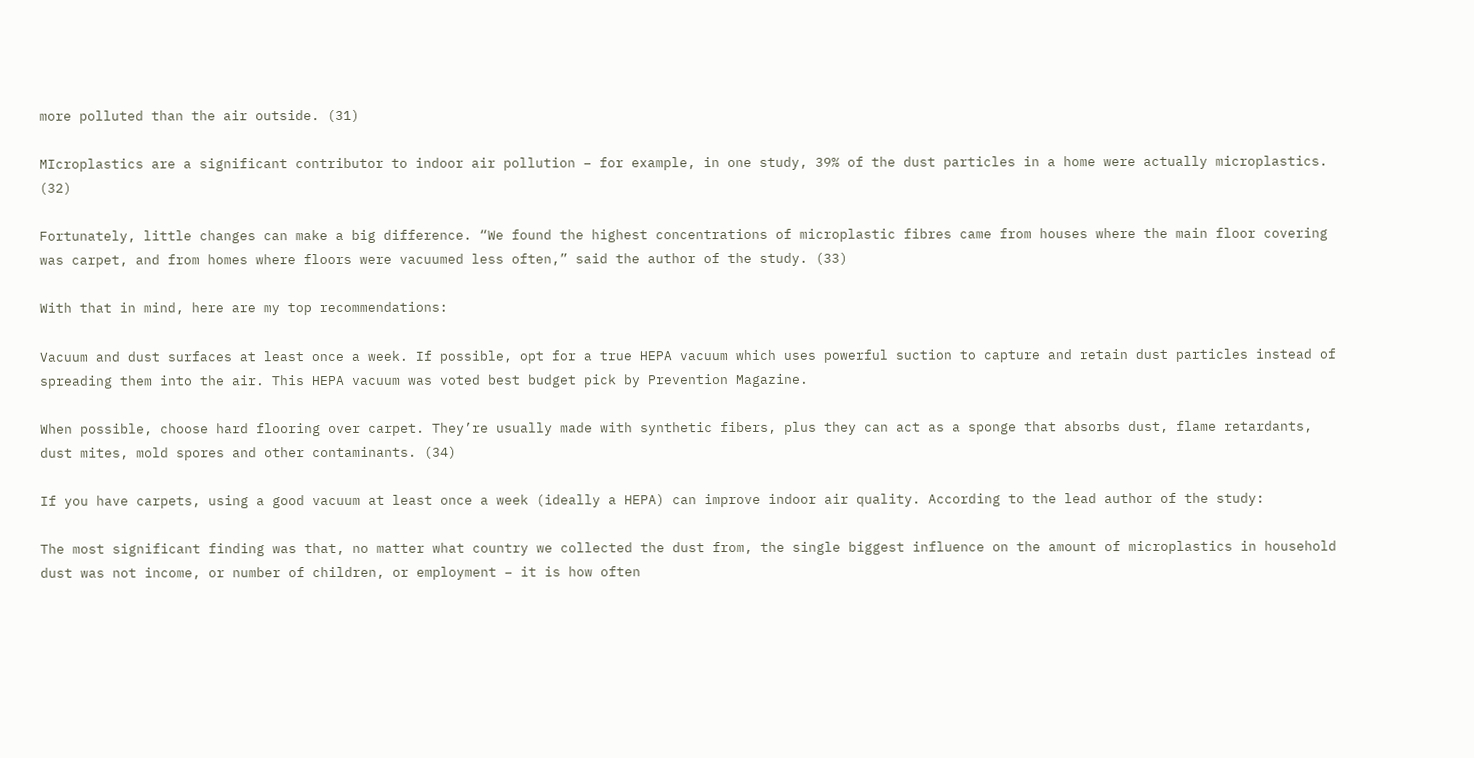more polluted than the air outside. (31)

MIcroplastics are a significant contributor to indoor air pollution – for example, in one study, 39% of the dust particles in a home were actually microplastics. (32)

Fortunately, little changes can make a big difference. “We found the highest concentrations of microplastic fibres came from houses where the main floor covering was carpet, and from homes where floors were vacuumed less often,” said the author of the study. (33)

With that in mind, here are my top recommendations:

Vacuum and dust surfaces at least once a week. If possible, opt for a true HEPA vacuum which uses powerful suction to capture and retain dust particles instead of spreading them into the air. This HEPA vacuum was voted best budget pick by Prevention Magazine.

When possible, choose hard flooring over carpet. They’re usually made with synthetic fibers, plus they can act as a sponge that absorbs dust, flame retardants, dust mites, mold spores and other contaminants. (34)

If you have carpets, using a good vacuum at least once a week (ideally a HEPA) can improve indoor air quality. According to the lead author of the study:

The most significant finding was that, no matter what country we collected the dust from, the single biggest influence on the amount of microplastics in household dust was not income, or number of children, or employment – it is how often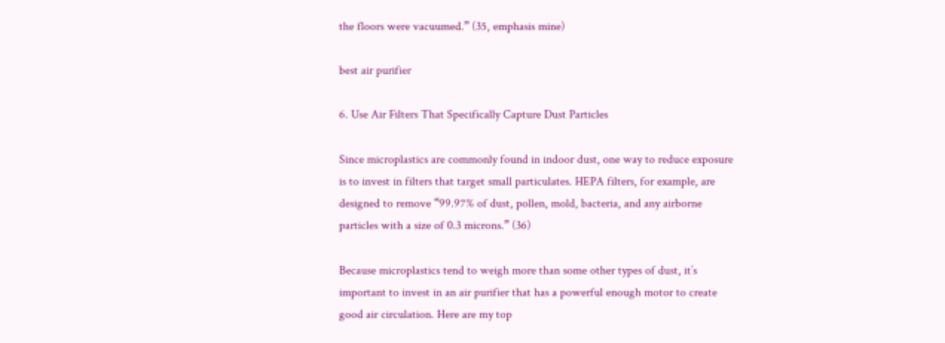the floors were vacuumed.” (35, emphasis mine)

best air purifier

6. Use Air Filters That Specifically Capture Dust Particles

Since microplastics are commonly found in indoor dust, one way to reduce exposure is to invest in filters that target small particulates. HEPA filters, for example, are designed to remove “99.97% of dust, pollen, mold, bacteria, and any airborne particles with a size of 0.3 microns.” (36)

Because microplastics tend to weigh more than some other types of dust, it’s important to invest in an air purifier that has a powerful enough motor to create good air circulation. Here are my top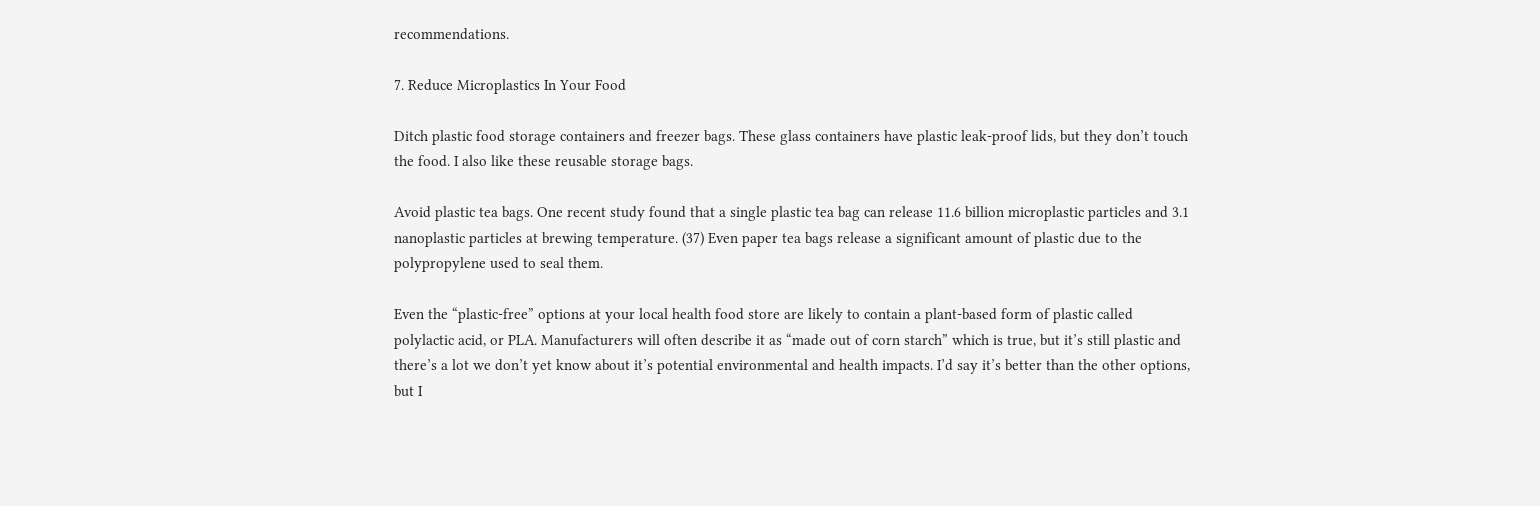recommendations.

7. Reduce Microplastics In Your Food

Ditch plastic food storage containers and freezer bags. These glass containers have plastic leak-proof lids, but they don’t touch the food. I also like these reusable storage bags.

Avoid plastic tea bags. One recent study found that a single plastic tea bag can release 11.6 billion microplastic particles and 3.1 nanoplastic particles at brewing temperature. (37) Even paper tea bags release a significant amount of plastic due to the polypropylene used to seal them.

Even the “plastic-free” options at your local health food store are likely to contain a plant-based form of plastic called polylactic acid, or PLA. Manufacturers will often describe it as “made out of corn starch” which is true, but it’s still plastic and there’s a lot we don’t yet know about it’s potential environmental and health impacts. I’d say it’s better than the other options, but I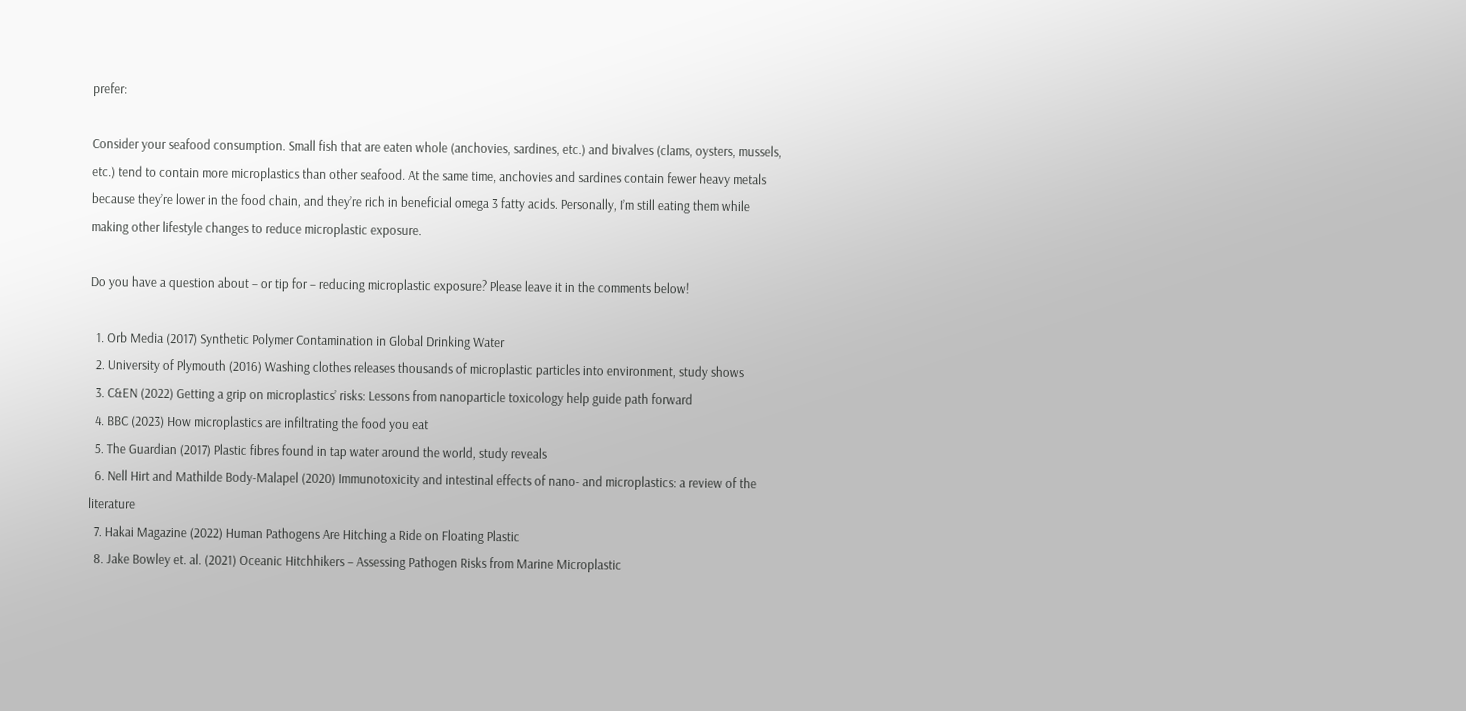prefer:

Consider your seafood consumption. Small fish that are eaten whole (anchovies, sardines, etc.) and bivalves (clams, oysters, mussels, etc.) tend to contain more microplastics than other seafood. At the same time, anchovies and sardines contain fewer heavy metals because they’re lower in the food chain, and they’re rich in beneficial omega 3 fatty acids. Personally, I’m still eating them while making other lifestyle changes to reduce microplastic exposure.

Do you have a question about – or tip for – reducing microplastic exposure? Please leave it in the comments below!

  1. Orb Media (2017) Synthetic Polymer Contamination in Global Drinking Water
  2. University of Plymouth (2016) Washing clothes releases thousands of microplastic particles into environment, study shows
  3. C&EN (2022) Getting a grip on microplastics’ risks: Lessons from nanoparticle toxicology help guide path forward
  4. BBC (2023) How microplastics are infiltrating the food you eat
  5. The Guardian (2017) Plastic fibres found in tap water around the world, study reveals
  6. Nell Hirt and Mathilde Body-Malapel (2020) Immunotoxicity and intestinal effects of nano- and microplastics: a review of the literature
  7. Hakai Magazine (2022) Human Pathogens Are Hitching a Ride on Floating Plastic
  8. Jake Bowley et. al. (2021) Oceanic Hitchhikers – Assessing Pathogen Risks from Marine Microplastic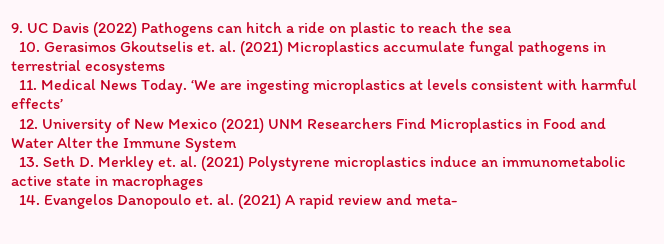9. UC Davis (2022) Pathogens can hitch a ride on plastic to reach the sea
  10. Gerasimos Gkoutselis et. al. (2021) Microplastics accumulate fungal pathogens in terrestrial ecosystems
  11. Medical News Today. ‘We are ingesting microplastics at levels consistent with harmful effects’
  12. University of New Mexico (2021) UNM Researchers Find Microplastics in Food and Water Alter the Immune System
  13. Seth D. Merkley et. al. (2021) Polystyrene microplastics induce an immunometabolic active state in macrophages
  14. Evangelos Danopoulo et. al. (2021) A rapid review and meta-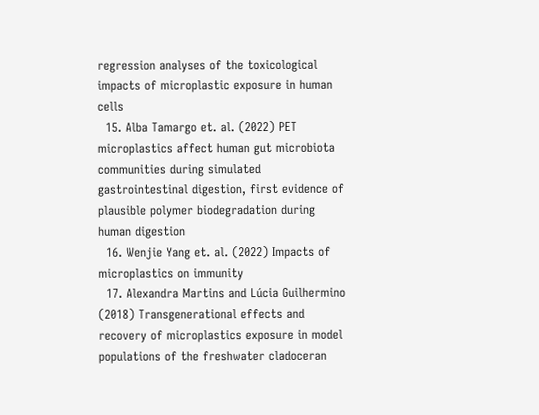regression analyses of the toxicological impacts of microplastic exposure in human cells
  15. Alba Tamargo et. al. (2022) PET microplastics affect human gut microbiota communities during simulated gastrointestinal digestion, first evidence of plausible polymer biodegradation during human digestion
  16. Wenjie Yang et. al. (2022) Impacts of microplastics on immunity
  17. Alexandra Martins and Lúcia Guilhermino (2018) Transgenerational effects and recovery of microplastics exposure in model populations of the freshwater cladoceran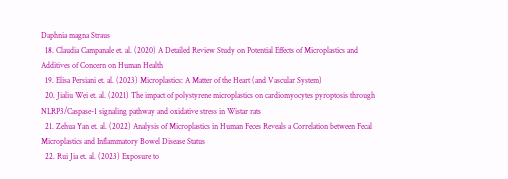Daphnia magna Straus
  18. Claudia Campanale et. al. (2020) A Detailed Review Study on Potential Effects of Microplastics and Additives of Concern on Human Health
  19. Elisa Persiani et. al. (2023) Microplastics: A Matter of the Heart (and Vascular System)
  20. Jialiu Wei et. al. (2021) The impact of polystyrene microplastics on cardiomyocytes pyroptosis through NLRP3/Caspase-1 signaling pathway and oxidative stress in Wistar rats
  21. Zehua Yan et. al. (2022) Analysis of Microplastics in Human Feces Reveals a Correlation between Fecal Microplastics and Inflammatory Bowel Disease Status
  22. Rui Jia et. al. (2023) Exposure to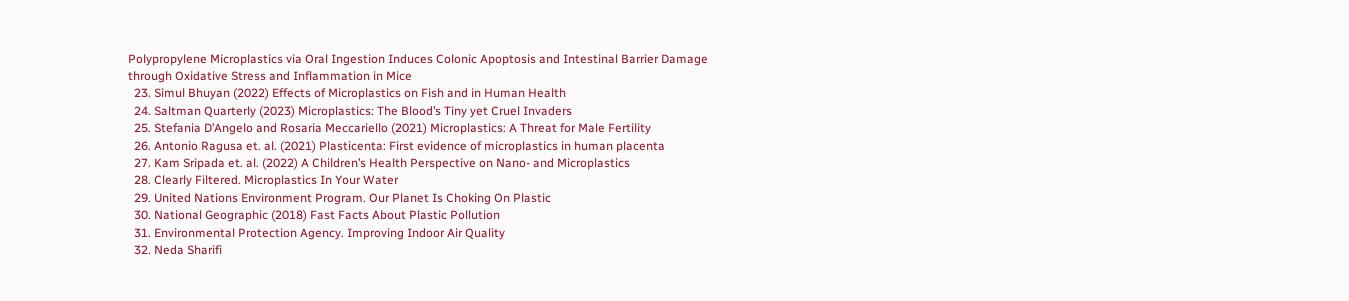Polypropylene Microplastics via Oral Ingestion Induces Colonic Apoptosis and Intestinal Barrier Damage through Oxidative Stress and Inflammation in Mice
  23. Simul Bhuyan (2022) Effects of Microplastics on Fish and in Human Health
  24. Saltman Quarterly (2023) Microplastics: The Blood’s Tiny yet Cruel Invaders
  25. Stefania D’Angelo and Rosaria Meccariello (2021) Microplastics: A Threat for Male Fertility
  26. Antonio Ragusa et. al. (2021) Plasticenta: First evidence of microplastics in human placenta
  27. Kam Sripada et. al. (2022) A Children’s Health Perspective on Nano- and Microplastics
  28. Clearly Filtered. Microplastics In Your Water
  29. United Nations Environment Program. Our Planet Is Choking On Plastic
  30. National Geographic (2018) Fast Facts About Plastic Pollution
  31. Environmental Protection Agency. Improving Indoor Air Quality
  32. Neda Sharifi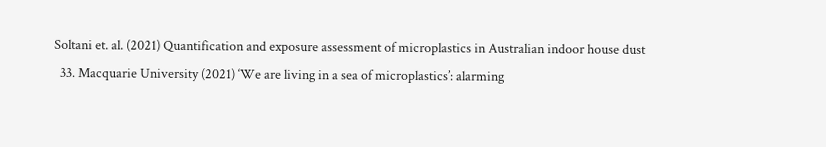Soltani et. al. (2021) Quantification and exposure assessment of microplastics in Australian indoor house dust
  33. Macquarie University (2021) ‘We are living in a sea of microplastics’: alarming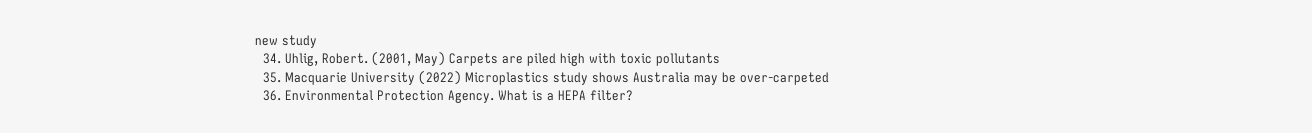new study
  34. Uhlig, Robert. (2001, May) Carpets are piled high with toxic pollutants
  35. Macquarie University (2022) Microplastics study shows Australia may be over-carpeted
  36. Environmental Protection Agency. What is a HEPA filter?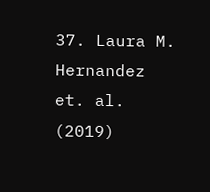37. Laura M. Hernandez et. al. (2019)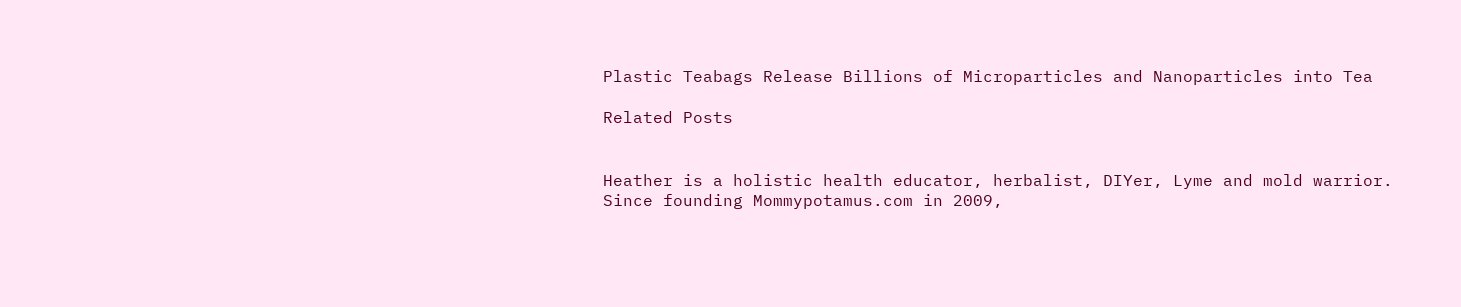Plastic Teabags Release Billions of Microparticles and Nanoparticles into Tea

Related Posts


Heather is a holistic health educator, herbalist, DIYer, Lyme and mold warrior. Since founding Mommypotamus.com in 2009,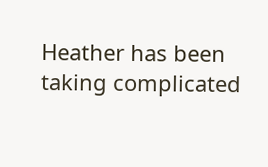Heather has been taking complicated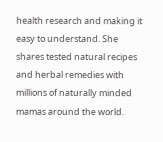health research and making it easy to understand. She shares tested natural recipes and herbal remedies with millions of naturally minded mamas around the world.